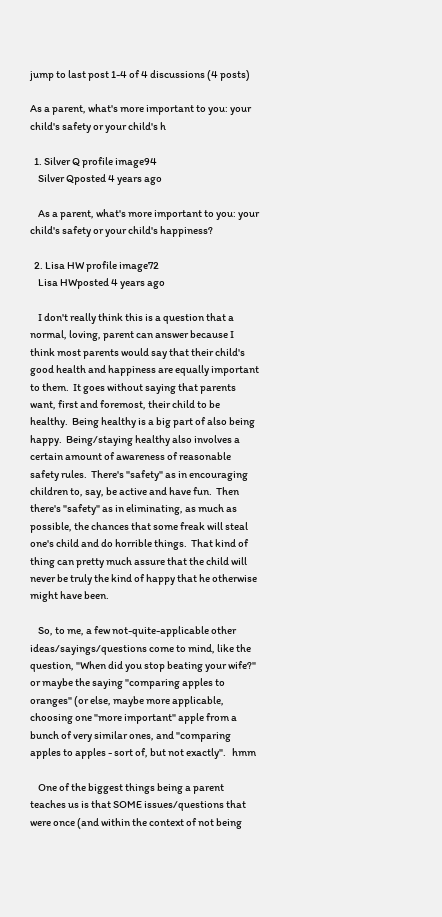jump to last post 1-4 of 4 discussions (4 posts)

As a parent, what's more important to you: your child's safety or your child's h

  1. Silver Q profile image94
    Silver Qposted 4 years ago

    As a parent, what's more important to you: your child's safety or your child's happiness?

  2. Lisa HW profile image72
    Lisa HWposted 4 years ago

    I don't really think this is a question that a normal, loving, parent can answer because I think most parents would say that their child's good health and happiness are equally important to them.  It goes without saying that parents want, first and foremost, their child to be healthy.  Being healthy is a big part of also being happy.  Being/staying healthy also involves a certain amount of awareness of reasonable safety rules.  There's "safety" as in encouraging children to, say, be active and have fun.  Then there's "safety" as in eliminating, as much as possible, the chances that some freak will steal one's child and do horrible things.  That kind of thing can pretty much assure that the child will never be truly the kind of happy that he otherwise might have been.

    So, to me, a few not-quite-applicable other ideas/sayings/questions come to mind, like the question, "When did you stop beating your wife?" or maybe the saying "comparing apples to oranges" (or else, maybe more applicable, choosing one "more important" apple from a bunch of very similar ones, and "comparing apples to apples - sort of, but not exactly".   hmm

    One of the biggest things being a parent teaches us is that SOME issues/questions that were once (and within the context of not being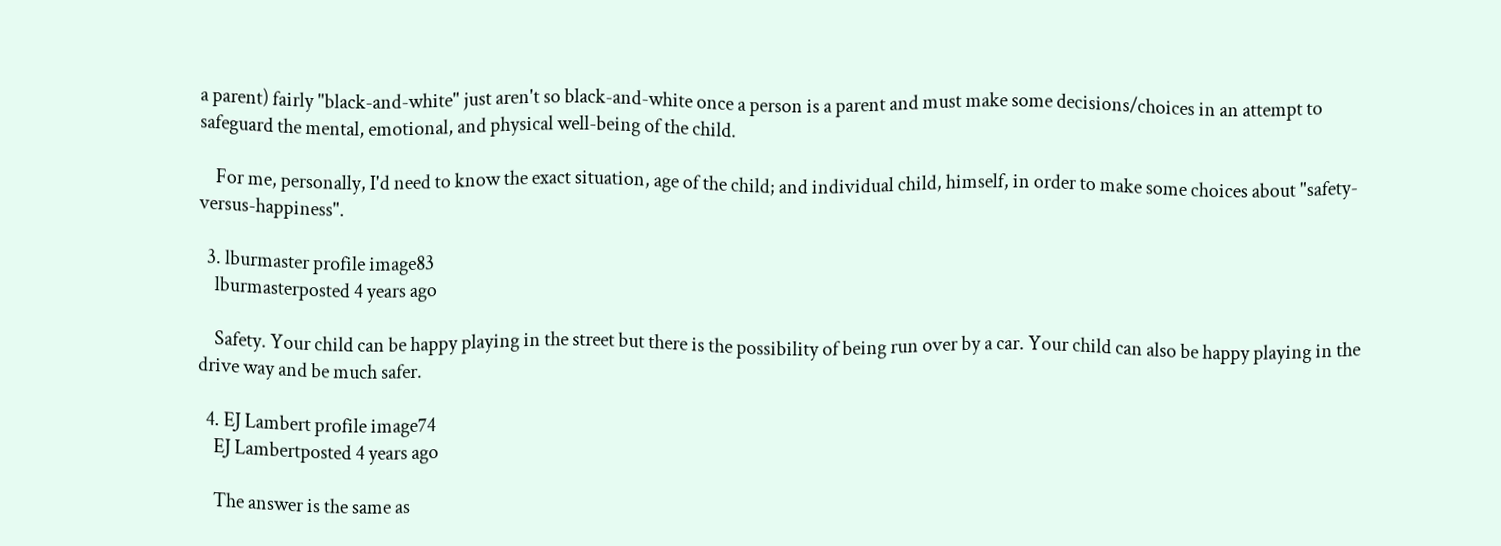a parent) fairly "black-and-white" just aren't so black-and-white once a person is a parent and must make some decisions/choices in an attempt to safeguard the mental, emotional, and physical well-being of the child.

    For me, personally, I'd need to know the exact situation, age of the child; and individual child, himself, in order to make some choices about "safety-versus-happiness".

  3. lburmaster profile image83
    lburmasterposted 4 years ago

    Safety. Your child can be happy playing in the street but there is the possibility of being run over by a car. Your child can also be happy playing in the drive way and be much safer.

  4. EJ Lambert profile image74
    EJ Lambertposted 4 years ago

    The answer is the same as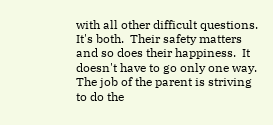with all other difficult questions.  It's both.  Their safety matters and so does their happiness.  It doesn't have to go only one way.  The job of the parent is striving to do the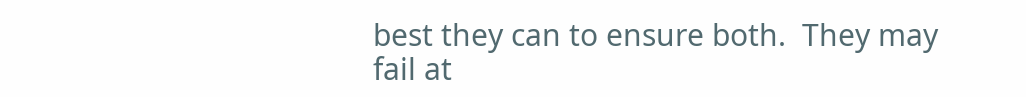best they can to ensure both.  They may fail at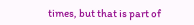times, but that is part of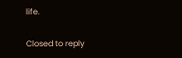life.

Closed to reply